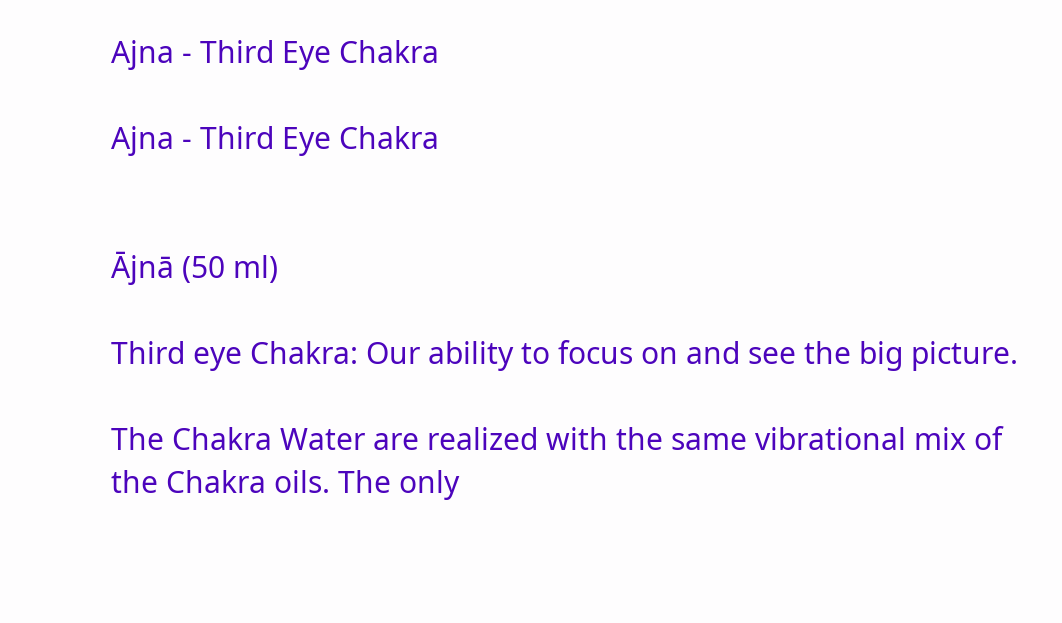Ajna - Third Eye Chakra

Ajna - Third Eye Chakra


Ājnā (50 ml)

Third eye Chakra: Our ability to focus on and see the big picture.

The Chakra Water are realized with the same vibrational mix of the Chakra oils. The only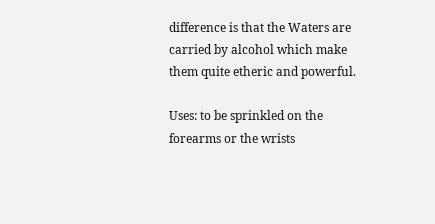difference is that the Waters are carried by alcohol which make them quite etheric and powerful.

Uses: to be sprinkled on the forearms or the wrists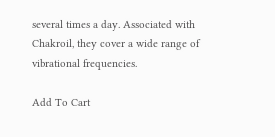several times a day. Associated with Chakroil, they cover a wide range of vibrational frequencies.

Add To Cart